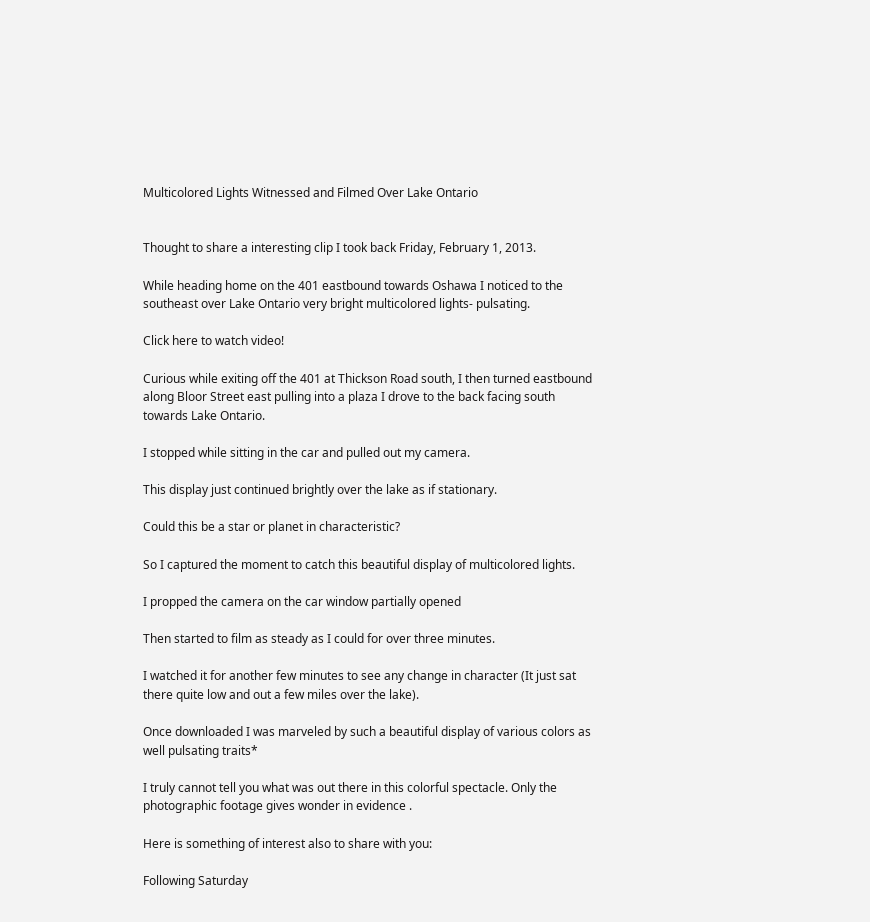Multicolored Lights Witnessed and Filmed Over Lake Ontario


Thought to share a interesting clip I took back Friday, February 1, 2013.

While heading home on the 401 eastbound towards Oshawa I noticed to the southeast over Lake Ontario very bright multicolored lights- pulsating.

Click here to watch video!

Curious while exiting off the 401 at Thickson Road south, I then turned eastbound along Bloor Street east pulling into a plaza I drove to the back facing south towards Lake Ontario.

I stopped while sitting in the car and pulled out my camera.

This display just continued brightly over the lake as if stationary.

Could this be a star or planet in characteristic?

So I captured the moment to catch this beautiful display of multicolored lights.

I propped the camera on the car window partially opened

Then started to film as steady as I could for over three minutes.

I watched it for another few minutes to see any change in character (It just sat there quite low and out a few miles over the lake).

Once downloaded I was marveled by such a beautiful display of various colors as well pulsating traits*

I truly cannot tell you what was out there in this colorful spectacle. Only the photographic footage gives wonder in evidence .

Here is something of interest also to share with you:

Following Saturday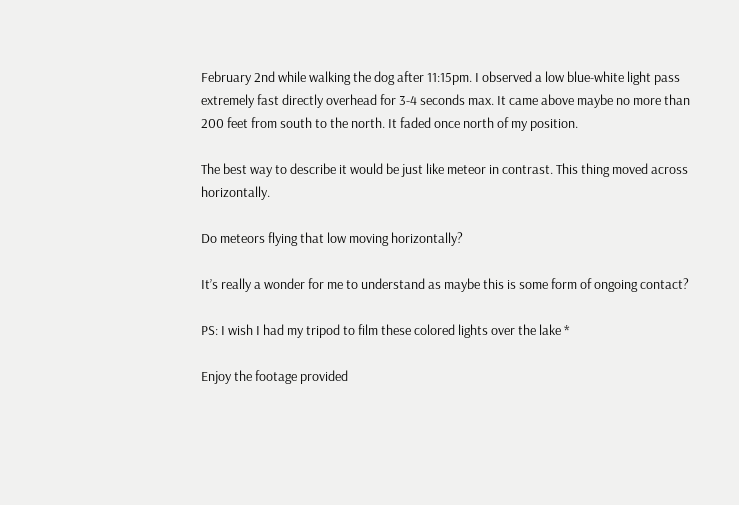February 2nd while walking the dog after 11:15pm. I observed a low blue-white light pass extremely fast directly overhead for 3-4 seconds max. It came above maybe no more than 200 feet from south to the north. It faded once north of my position.

The best way to describe it would be just like meteor in contrast. This thing moved across horizontally.

Do meteors flying that low moving horizontally?

It’s really a wonder for me to understand as maybe this is some form of ongoing contact?

PS: I wish I had my tripod to film these colored lights over the lake *

Enjoy the footage provided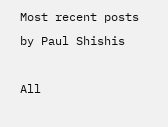Most recent posts by Paul Shishis

All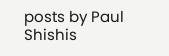posts by Paul Shishis